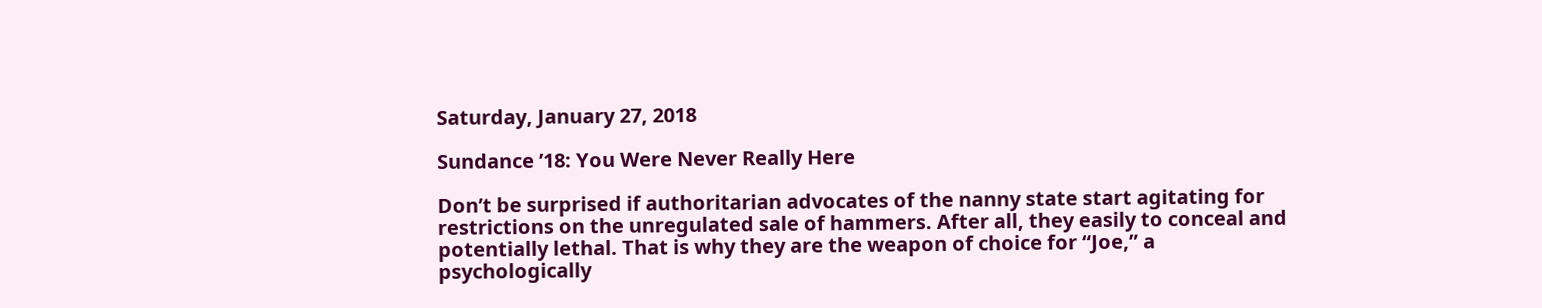Saturday, January 27, 2018

Sundance ’18: You Were Never Really Here

Don’t be surprised if authoritarian advocates of the nanny state start agitating for restrictions on the unregulated sale of hammers. After all, they easily to conceal and potentially lethal. That is why they are the weapon of choice for “Joe,” a psychologically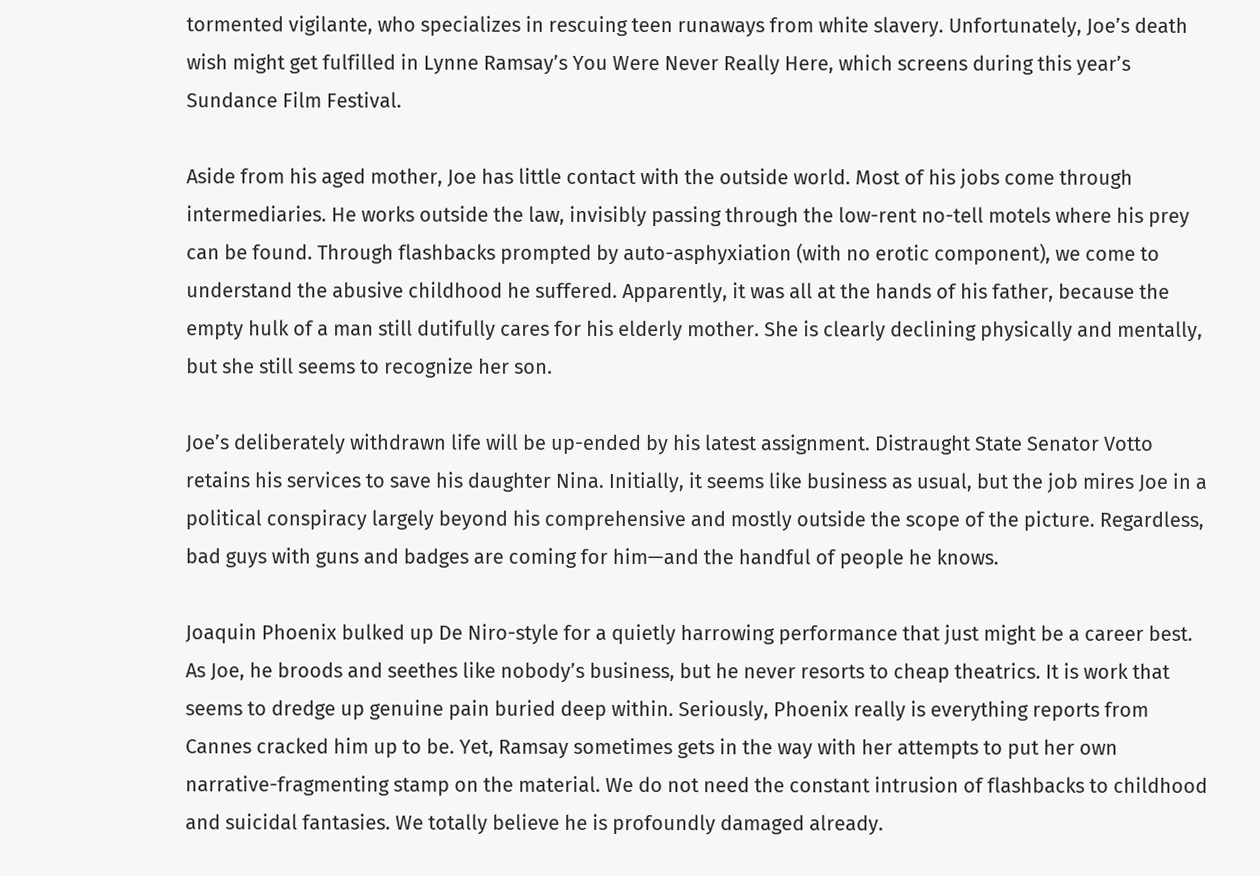tormented vigilante, who specializes in rescuing teen runaways from white slavery. Unfortunately, Joe’s death wish might get fulfilled in Lynne Ramsay’s You Were Never Really Here, which screens during this year’s Sundance Film Festival.

Aside from his aged mother, Joe has little contact with the outside world. Most of his jobs come through intermediaries. He works outside the law, invisibly passing through the low-rent no-tell motels where his prey can be found. Through flashbacks prompted by auto-asphyxiation (with no erotic component), we come to understand the abusive childhood he suffered. Apparently, it was all at the hands of his father, because the empty hulk of a man still dutifully cares for his elderly mother. She is clearly declining physically and mentally, but she still seems to recognize her son.

Joe’s deliberately withdrawn life will be up-ended by his latest assignment. Distraught State Senator Votto retains his services to save his daughter Nina. Initially, it seems like business as usual, but the job mires Joe in a political conspiracy largely beyond his comprehensive and mostly outside the scope of the picture. Regardless, bad guys with guns and badges are coming for him—and the handful of people he knows.

Joaquin Phoenix bulked up De Niro-style for a quietly harrowing performance that just might be a career best. As Joe, he broods and seethes like nobody’s business, but he never resorts to cheap theatrics. It is work that seems to dredge up genuine pain buried deep within. Seriously, Phoenix really is everything reports from Cannes cracked him up to be. Yet, Ramsay sometimes gets in the way with her attempts to put her own narrative-fragmenting stamp on the material. We do not need the constant intrusion of flashbacks to childhood and suicidal fantasies. We totally believe he is profoundly damaged already.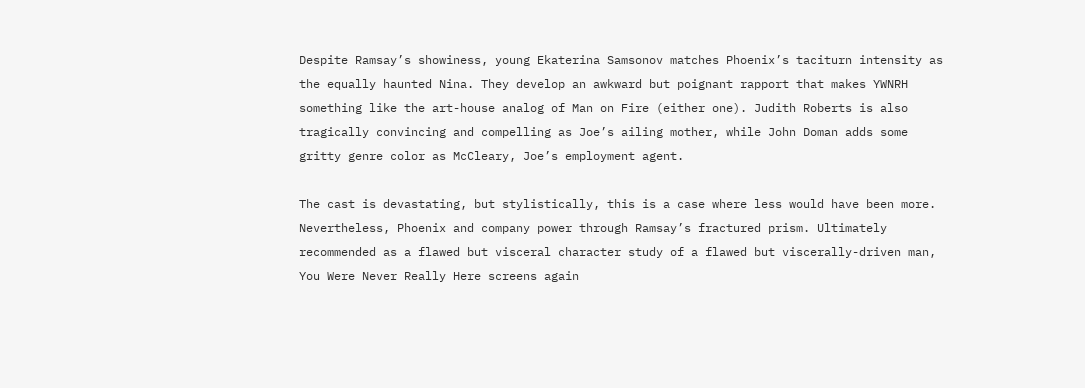Despite Ramsay’s showiness, young Ekaterina Samsonov matches Phoenix’s taciturn intensity as the equally haunted Nina. They develop an awkward but poignant rapport that makes YWNRH something like the art-house analog of Man on Fire (either one). Judith Roberts is also tragically convincing and compelling as Joe’s ailing mother, while John Doman adds some gritty genre color as McCleary, Joe’s employment agent.

The cast is devastating, but stylistically, this is a case where less would have been more. Nevertheless, Phoenix and company power through Ramsay’s fractured prism. Ultimately recommended as a flawed but visceral character study of a flawed but viscerally-driven man, You Were Never Really Here screens again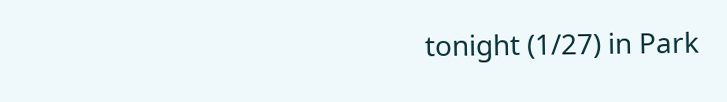tonight (1/27) in Park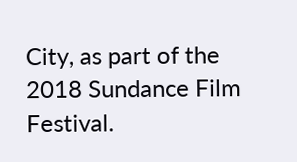City, as part of the 2018 Sundance Film Festival.